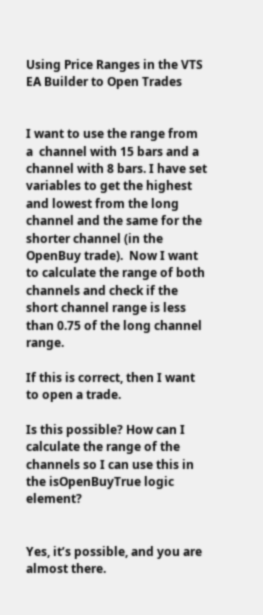Using Price Ranges in the VTS EA Builder to Open Trades


I want to use the range from a  channel with 15 bars and a channel with 8 bars. I have set variables to get the highest and lowest from the long channel and the same for the shorter channel (in the OpenBuy trade).  Now I want to calculate the range of both channels and check if the short channel range is less than 0.75 of the long channel range.

If this is correct, then I want to open a trade.

Is this possible? How can I calculate the range of the channels so I can use this in the isOpenBuyTrue logic element?


Yes, it’s possible, and you are almost there.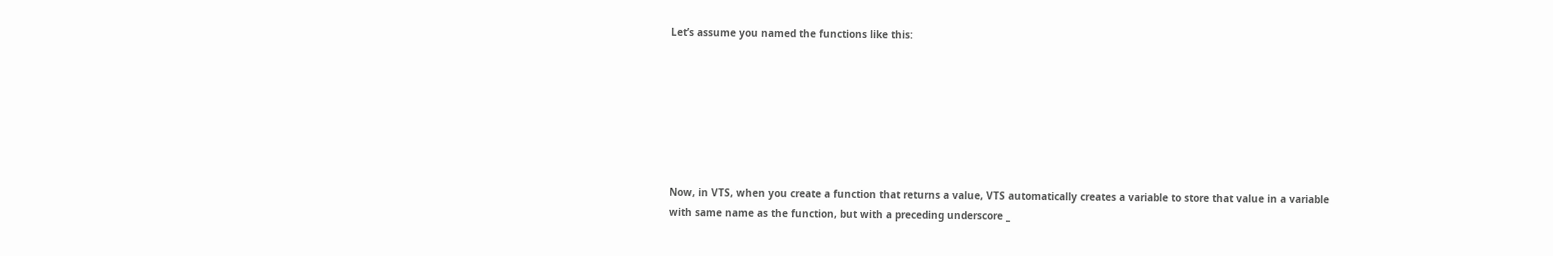Let’s assume you named the functions like this:







Now, in VTS, when you create a function that returns a value, VTS automatically creates a variable to store that value in a variable with same name as the function, but with a preceding underscore _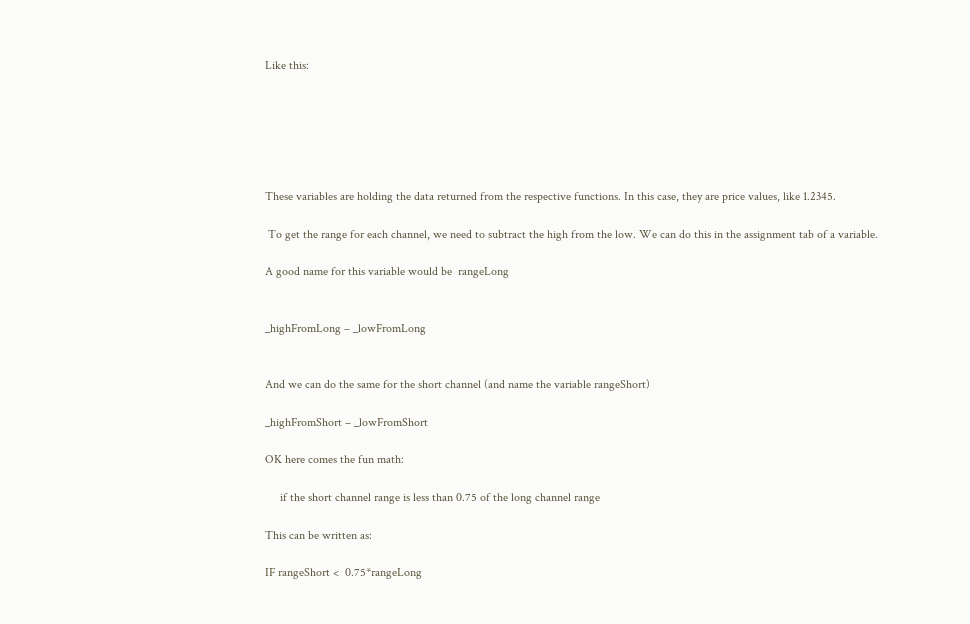Like this:






These variables are holding the data returned from the respective functions. In this case, they are price values, like 1.2345.

 To get the range for each channel, we need to subtract the high from the low. We can do this in the assignment tab of a variable.

A good name for this variable would be  rangeLong


_highFromLong – _lowFromLong


And we can do the same for the short channel (and name the variable rangeShort)

_highFromShort – _lowFromShort

OK here comes the fun math:

     if the short channel range is less than 0.75 of the long channel range

This can be written as:

IF rangeShort <  0.75*rangeLong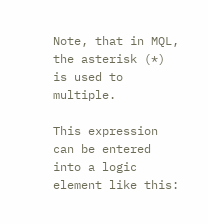Note, that in MQL, the asterisk (*) is used to multiple.

This expression can be entered into a logic element like this: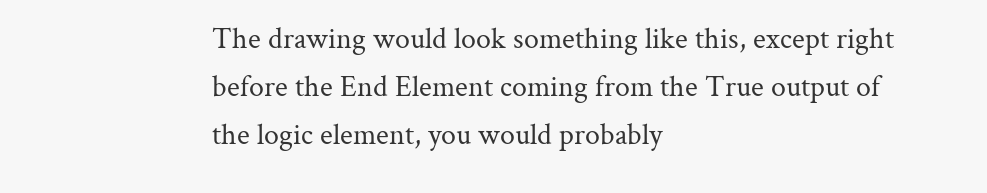The drawing would look something like this, except right before the End Element coming from the True output of the logic element, you would probably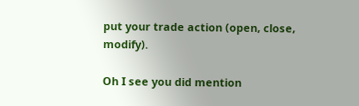put your trade action (open, close, modify).

Oh I see you did mention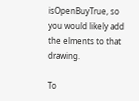isOpenBuyTrue, so you would likely add the elments to that drawing.

To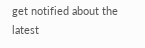get notified about the latest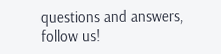questions and answers, follow us!